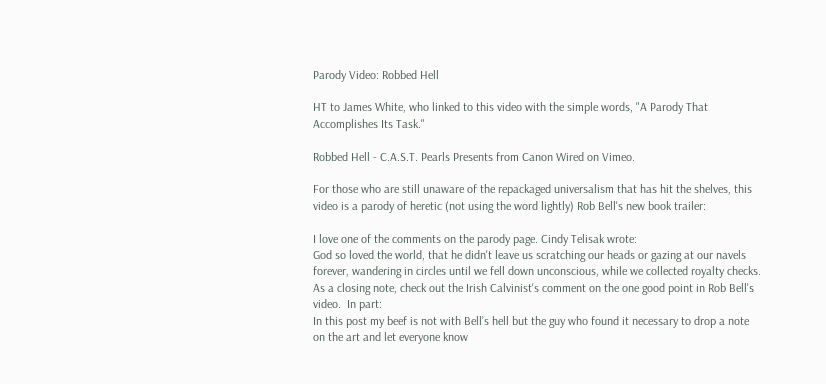Parody Video: Robbed Hell

HT to James White, who linked to this video with the simple words, "A Parody That Accomplishes Its Task."

Robbed Hell - C.A.S.T. Pearls Presents from Canon Wired on Vimeo.

For those who are still unaware of the repackaged universalism that has hit the shelves, this video is a parody of heretic (not using the word lightly) Rob Bell's new book trailer:

I love one of the comments on the parody page. Cindy Telisak wrote:
God so loved the world, that he didn't leave us scratching our heads or gazing at our navels forever, wandering in circles until we fell down unconscious, while we collected royalty checks.
As a closing note, check out the Irish Calvinist's comment on the one good point in Rob Bell's video.  In part:
In this post my beef is not with Bell’s hell but the guy who found it necessary to drop a note on the art and let everyone know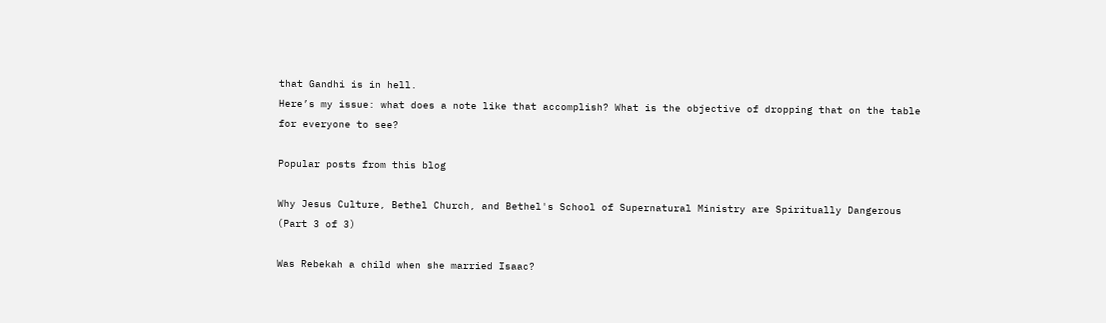that Gandhi is in hell.
Here’s my issue: what does a note like that accomplish? What is the objective of dropping that on the table for everyone to see?

Popular posts from this blog

Why Jesus Culture, Bethel Church, and Bethel's School of Supernatural Ministry are Spiritually Dangerous (Part 3 of 3)

Was Rebekah a child when she married Isaac?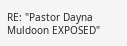RE: "Pastor Dayna Muldoon EXPOSED"